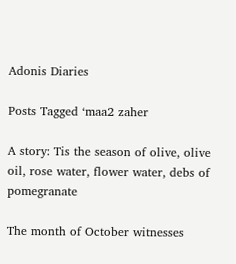Adonis Diaries

Posts Tagged ‘maa2 zaher

A story: Tis the season of olive, olive oil, rose water, flower water, debs of pomegranate

The month of October witnesses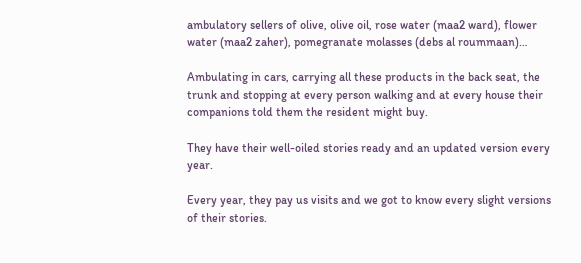ambulatory sellers of olive, olive oil, rose water (maa2 ward), flower water (maa2 zaher), pomegranate molasses (debs al roummaan)…

Ambulating in cars, carrying all these products in the back seat, the trunk and stopping at every person walking and at every house their companions told them the resident might buy.

They have their well-oiled stories ready and an updated version every year.

Every year, they pay us visits and we got to know every slight versions of their stories.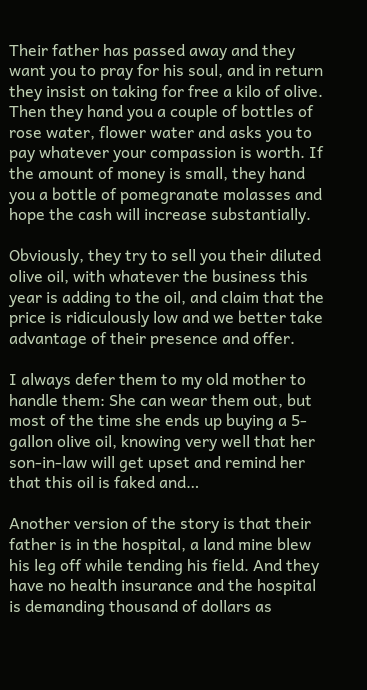Their father has passed away and they want you to pray for his soul, and in return they insist on taking for free a kilo of olive. Then they hand you a couple of bottles of  rose water, flower water and asks you to pay whatever your compassion is worth. If the amount of money is small, they hand you a bottle of pomegranate molasses and hope the cash will increase substantially.

Obviously, they try to sell you their diluted olive oil, with whatever the business this year is adding to the oil, and claim that the price is ridiculously low and we better take advantage of their presence and offer.

I always defer them to my old mother to handle them: She can wear them out, but most of the time she ends up buying a 5-gallon olive oil, knowing very well that her son-in-law will get upset and remind her that this oil is faked and…

Another version of the story is that their father is in the hospital, a land mine blew his leg off while tending his field. And they have no health insurance and the hospital is demanding thousand of dollars as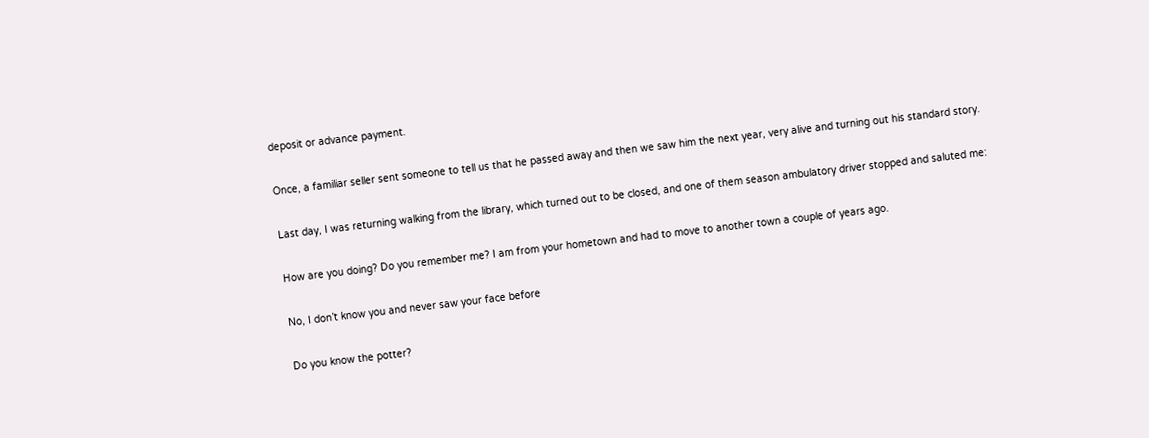deposit or advance payment.

Once, a familiar seller sent someone to tell us that he passed away and then we saw him the next year, very alive and turning out his standard story.

Last day, I was returning walking from the library, which turned out to be closed, and one of them season ambulatory driver stopped and saluted me:

How are you doing? Do you remember me? I am from your hometown and had to move to another town a couple of years ago.

No, I don’t know you and never saw your face before

Do you know the potter?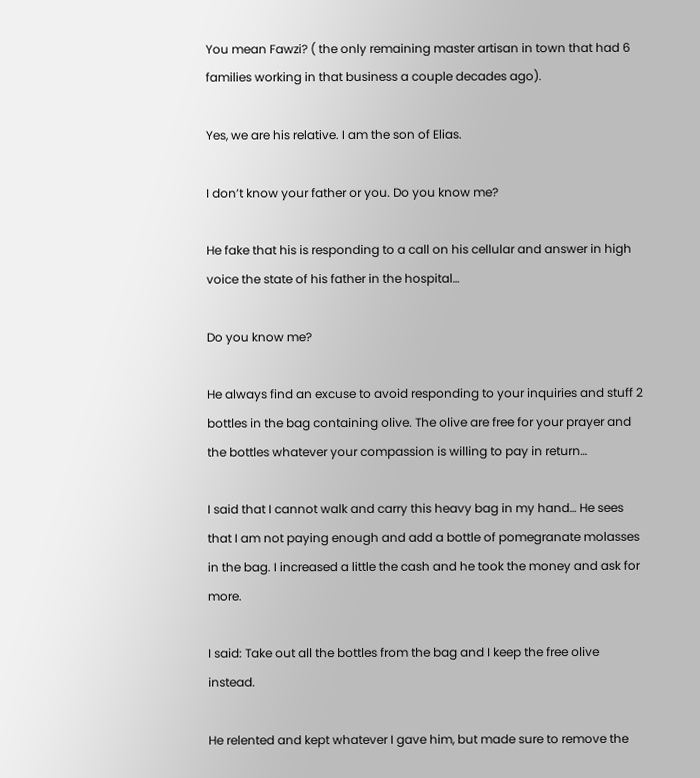You mean Fawzi? ( the only remaining master artisan in town that had 6 families working in that business a couple decades ago).

Yes, we are his relative. I am the son of Elias.

I don’t know your father or you. Do you know me?

He fake that his is responding to a call on his cellular and answer in high voice the state of his father in the hospital…

Do you know me?

He always find an excuse to avoid responding to your inquiries and stuff 2 bottles in the bag containing olive. The olive are free for your prayer and the bottles whatever your compassion is willing to pay in return…

I said that I cannot walk and carry this heavy bag in my hand… He sees that I am not paying enough and add a bottle of pomegranate molasses in the bag. I increased a little the cash and he took the money and ask for more.

I said: Take out all the bottles from the bag and I keep the free olive instead.

He relented and kept whatever I gave him, but made sure to remove the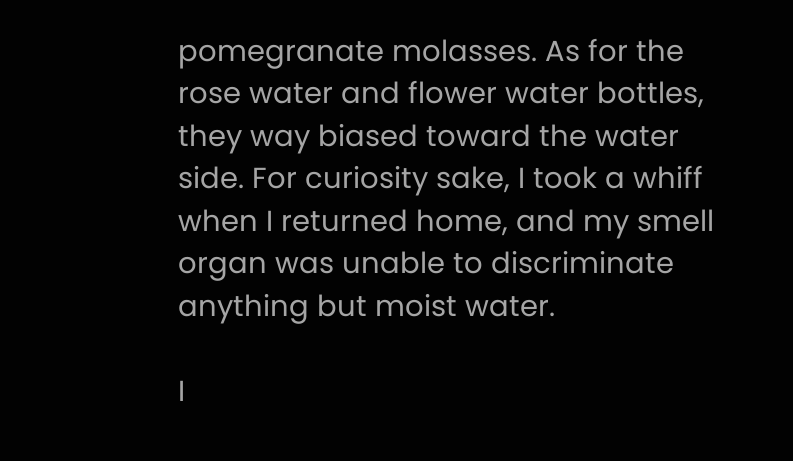pomegranate molasses. As for the  rose water and flower water bottles, they way biased toward the water side. For curiosity sake, I took a whiff when I returned home, and my smell organ was unable to discriminate anything but moist water.

I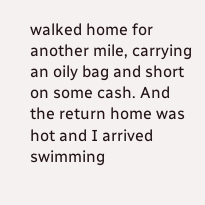walked home for another mile, carrying an oily bag and short on some cash. And the return home was hot and I arrived swimming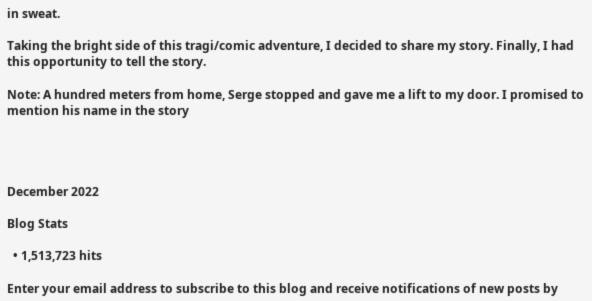in sweat.

Taking the bright side of this tragi/comic adventure, I decided to share my story. Finally, I had this opportunity to tell the story.

Note: A hundred meters from home, Serge stopped and gave me a lift to my door. I promised to mention his name in the story




December 2022

Blog Stats

  • 1,513,723 hits

Enter your email address to subscribe to this blog and receive notifications of new posts by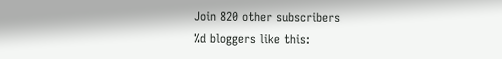Join 820 other subscribers
%d bloggers like this: